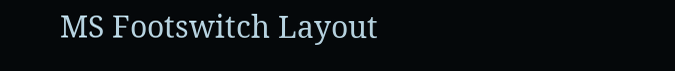MS Footswitch Layout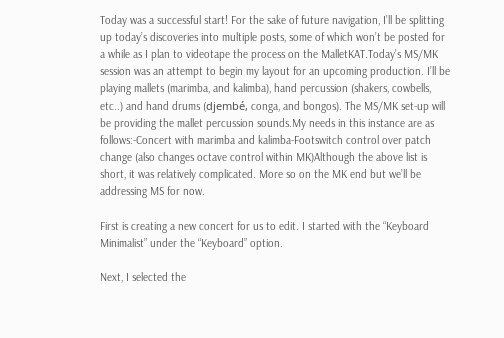Today was a successful start! For the sake of future navigation, I’ll be splitting up today’s discoveries into multiple posts, some of which won’t be posted for a while as I plan to videotape the process on the MalletKAT.Today’s MS/MK session was an attempt to begin my layout for an upcoming production. I’ll be playing mallets (marimba, and kalimba), hand percussion (shakers, cowbells, etc..) and hand drums (djembé, conga, and bongos). The MS/MK set-up will be providing the mallet percussion sounds.My needs in this instance are as follows:-Concert with marimba and kalimba-Footswitch control over patch change (also changes octave control within MK)Although the above list is short, it was relatively complicated. More so on the MK end but we’ll be addressing MS for now.

First is creating a new concert for us to edit. I started with the “Keyboard Minimalist” under the “Keyboard” option.

Next, I selected the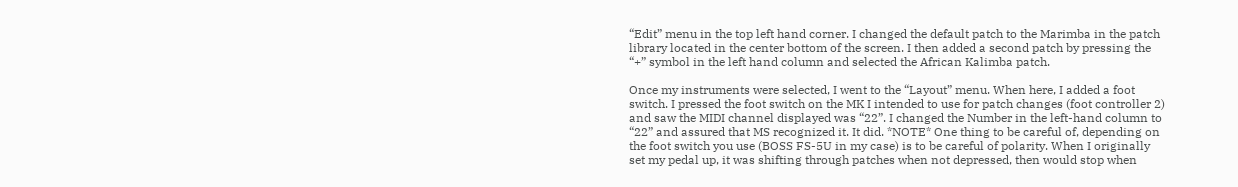“Edit” menu in the top left hand corner. I changed the default patch to the Marimba in the patch library located in the center bottom of the screen. I then added a second patch by pressing the “+” symbol in the left hand column and selected the African Kalimba patch.

Once my instruments were selected, I went to the “Layout” menu. When here, I added a foot switch. I pressed the foot switch on the MK I intended to use for patch changes (foot controller 2) and saw the MIDI channel displayed was “22”. I changed the Number in the left-hand column to “22” and assured that MS recognized it. It did. *NOTE* One thing to be careful of, depending on the foot switch you use (BOSS FS-5U in my case) is to be careful of polarity. When I originally set my pedal up, it was shifting through patches when not depressed, then would stop when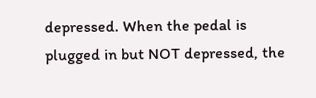depressed. When the pedal is plugged in but NOT depressed, the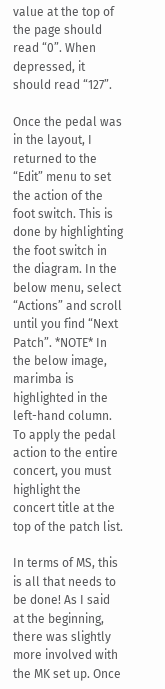value at the top of the page should read “0”. When depressed, it should read “127”.

Once the pedal was in the layout, I returned to the “Edit” menu to set the action of the foot switch. This is done by highlighting the foot switch in the diagram. In the below menu, select “Actions” and scroll until you find “Next Patch”. *NOTE* In the below image, marimba is highlighted in the left-hand column. To apply the pedal action to the entire concert, you must highlight the concert title at the top of the patch list.

In terms of MS, this is all that needs to be done! As I said at the beginning, there was slightly more involved with the MK set up. Once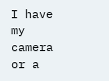I have my camera or a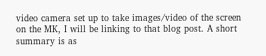video camera set up to take images/video of the screen on the MK, I will be linking to that blog post. A short summary is as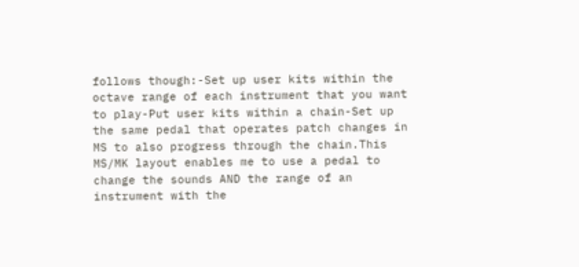follows though:-Set up user kits within the octave range of each instrument that you want to play-Put user kits within a chain-Set up the same pedal that operates patch changes in MS to also progress through the chain.This MS/MK layout enables me to use a pedal to change the sounds AND the range of an instrument with the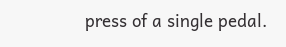press of a single pedal.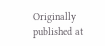Originally published at